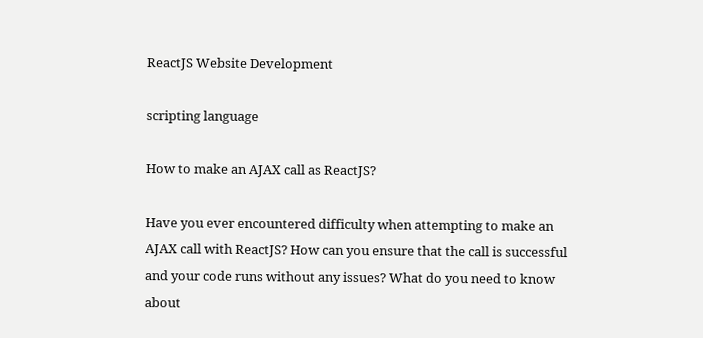ReactJS Website Development

scripting language

How to make an AJAX call as ReactJS?

Have you ever encountered difficulty when attempting to make an AJAX call with ReactJS? How can you ensure that the call is successful and your code runs without any issues? What do you need to know about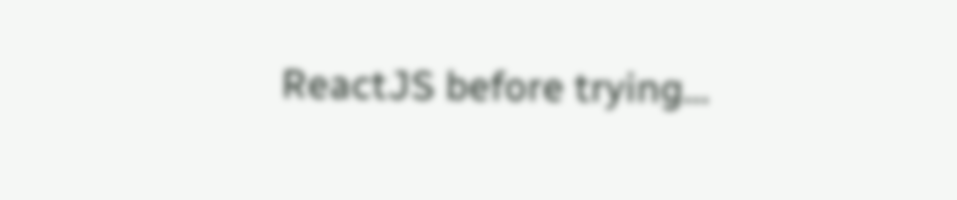ReactJS before trying…